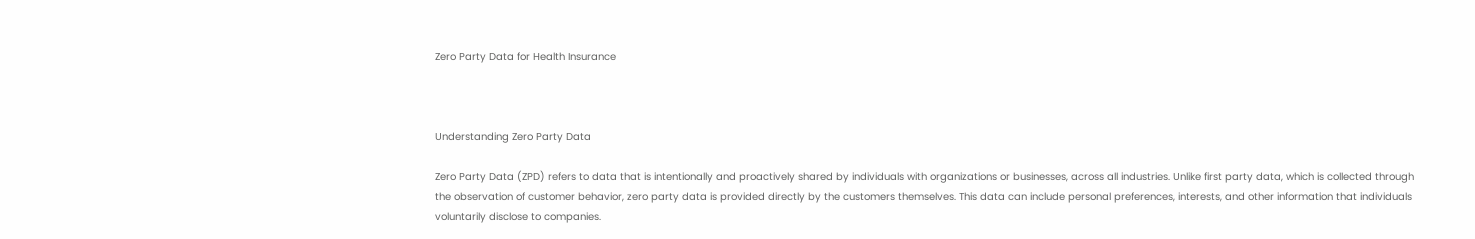Zero Party Data for Health Insurance



Understanding Zero Party Data

Zero Party Data (ZPD) refers to data that is intentionally and proactively shared by individuals with organizations or businesses, across all industries. Unlike first party data, which is collected through the observation of customer behavior, zero party data is provided directly by the customers themselves. This data can include personal preferences, interests, and other information that individuals voluntarily disclose to companies.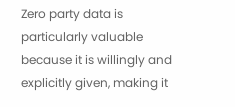Zero party data is particularly valuable because it is willingly and explicitly given, making it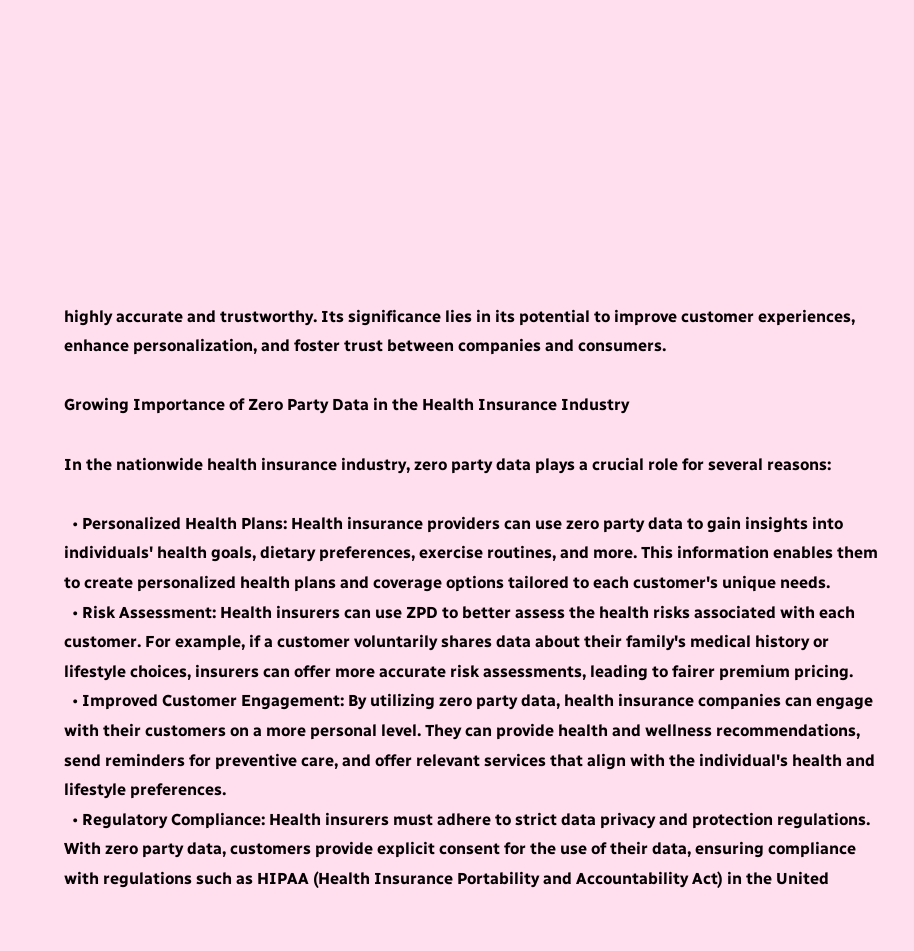highly accurate and trustworthy. Its significance lies in its potential to improve customer experiences, enhance personalization, and foster trust between companies and consumers.

Growing Importance of Zero Party Data in the Health Insurance Industry

In the nationwide health insurance industry, zero party data plays a crucial role for several reasons:

  • Personalized Health Plans: Health insurance providers can use zero party data to gain insights into individuals' health goals, dietary preferences, exercise routines, and more. This information enables them to create personalized health plans and coverage options tailored to each customer's unique needs.
  • Risk Assessment: Health insurers can use ZPD to better assess the health risks associated with each customer. For example, if a customer voluntarily shares data about their family's medical history or lifestyle choices, insurers can offer more accurate risk assessments, leading to fairer premium pricing.
  • Improved Customer Engagement: By utilizing zero party data, health insurance companies can engage with their customers on a more personal level. They can provide health and wellness recommendations, send reminders for preventive care, and offer relevant services that align with the individual's health and lifestyle preferences.
  • Regulatory Compliance: Health insurers must adhere to strict data privacy and protection regulations. With zero party data, customers provide explicit consent for the use of their data, ensuring compliance with regulations such as HIPAA (Health Insurance Portability and Accountability Act) in the United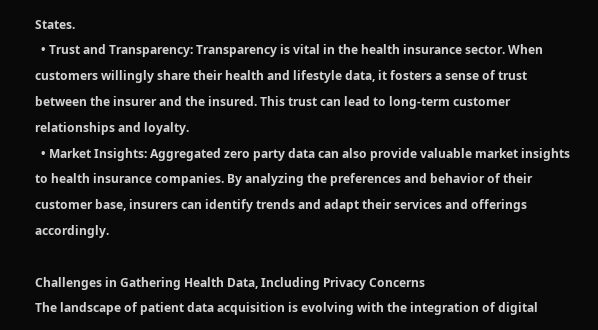States.
  • Trust and Transparency: Transparency is vital in the health insurance sector. When customers willingly share their health and lifestyle data, it fosters a sense of trust between the insurer and the insured. This trust can lead to long-term customer relationships and loyalty.
  • Market Insights: Aggregated zero party data can also provide valuable market insights to health insurance companies. By analyzing the preferences and behavior of their customer base, insurers can identify trends and adapt their services and offerings accordingly.

Challenges in Gathering Health Data, Including Privacy Concerns
The landscape of patient data acquisition is evolving with the integration of digital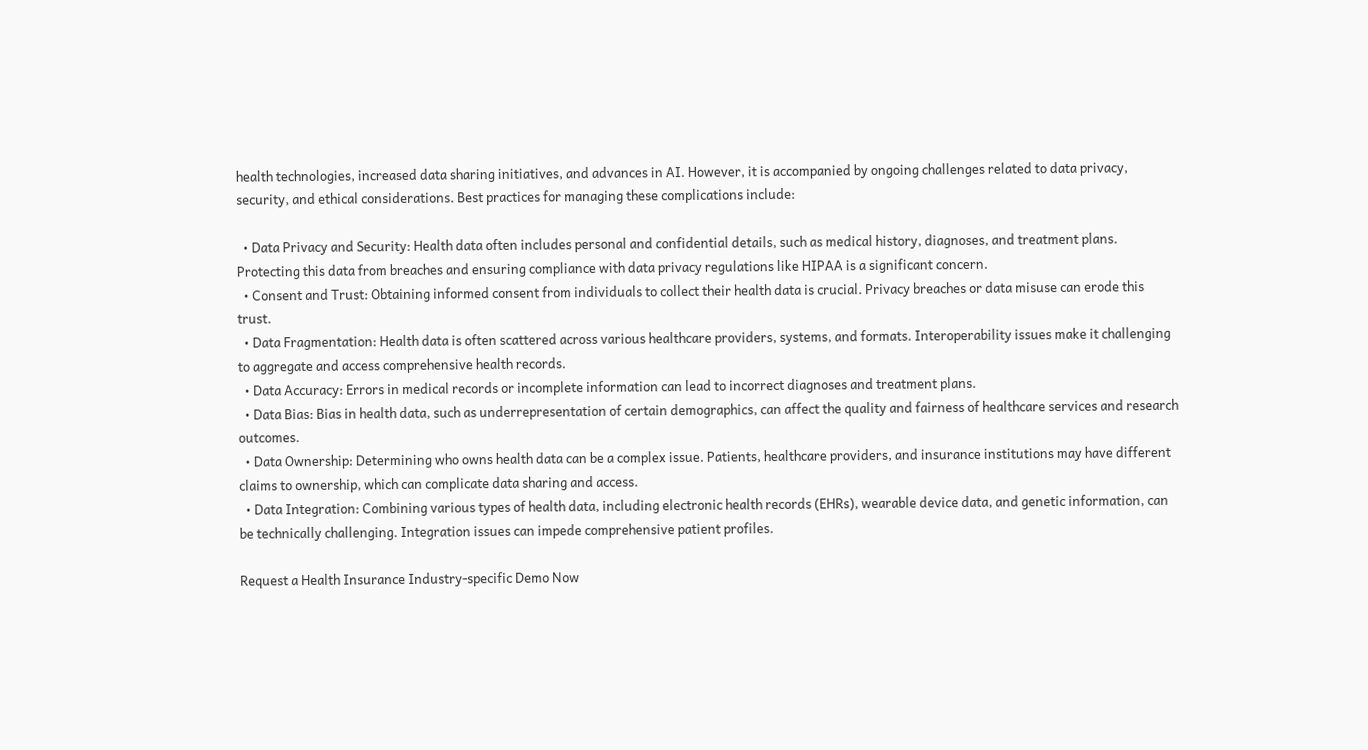health technologies, increased data sharing initiatives, and advances in AI. However, it is accompanied by ongoing challenges related to data privacy, security, and ethical considerations. Best practices for managing these complications include:

  • Data Privacy and Security: Health data often includes personal and confidential details, such as medical history, diagnoses, and treatment plans. Protecting this data from breaches and ensuring compliance with data privacy regulations like HIPAA is a significant concern.
  • Consent and Trust: Obtaining informed consent from individuals to collect their health data is crucial. Privacy breaches or data misuse can erode this trust.
  • Data Fragmentation: Health data is often scattered across various healthcare providers, systems, and formats. Interoperability issues make it challenging to aggregate and access comprehensive health records.
  • Data Accuracy: Errors in medical records or incomplete information can lead to incorrect diagnoses and treatment plans.
  • Data Bias: Bias in health data, such as underrepresentation of certain demographics, can affect the quality and fairness of healthcare services and research outcomes.
  • Data Ownership: Determining who owns health data can be a complex issue. Patients, healthcare providers, and insurance institutions may have different claims to ownership, which can complicate data sharing and access.
  • Data Integration: Combining various types of health data, including electronic health records (EHRs), wearable device data, and genetic information, can be technically challenging. Integration issues can impede comprehensive patient profiles.

Request a Health Insurance Industry-specific Demo Now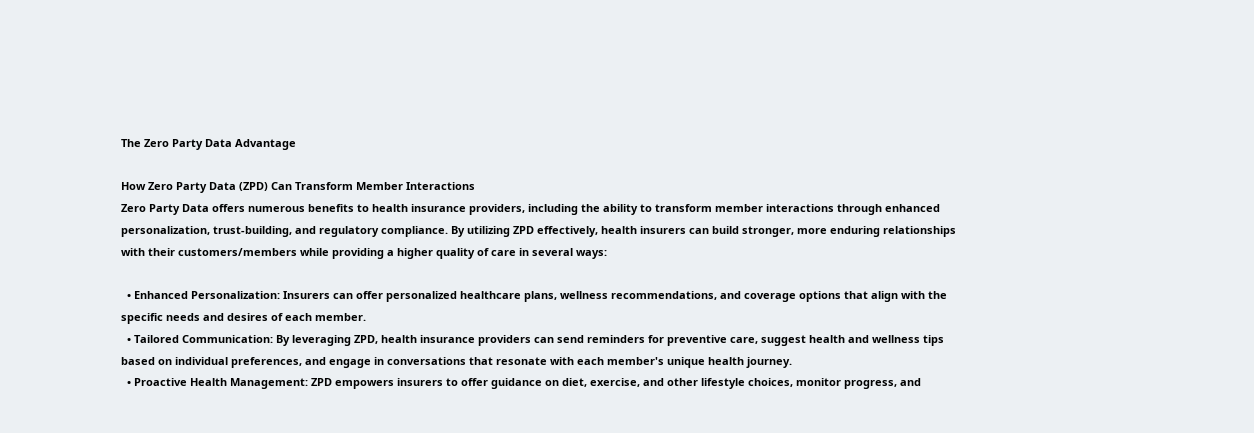The Zero Party Data Advantage

How Zero Party Data (ZPD) Can Transform Member Interactions
Zero Party Data offers numerous benefits to health insurance providers, including the ability to transform member interactions through enhanced personalization, trust-building, and regulatory compliance. By utilizing ZPD effectively, health insurers can build stronger, more enduring relationships with their customers/members while providing a higher quality of care in several ways:

  • Enhanced Personalization: Insurers can offer personalized healthcare plans, wellness recommendations, and coverage options that align with the specific needs and desires of each member.
  • Tailored Communication: By leveraging ZPD, health insurance providers can send reminders for preventive care, suggest health and wellness tips based on individual preferences, and engage in conversations that resonate with each member's unique health journey.
  • Proactive Health Management: ZPD empowers insurers to offer guidance on diet, exercise, and other lifestyle choices, monitor progress, and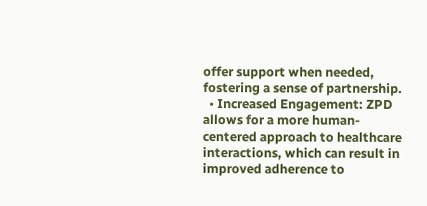offer support when needed, fostering a sense of partnership.
  • Increased Engagement: ZPD allows for a more human-centered approach to healthcare interactions, which can result in improved adherence to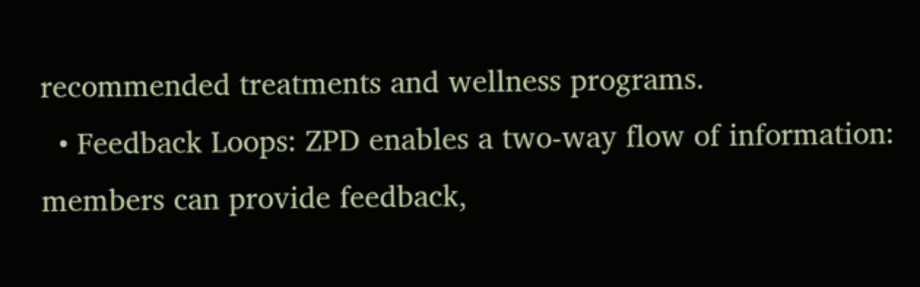recommended treatments and wellness programs.
  • Feedback Loops: ZPD enables a two-way flow of information: members can provide feedback,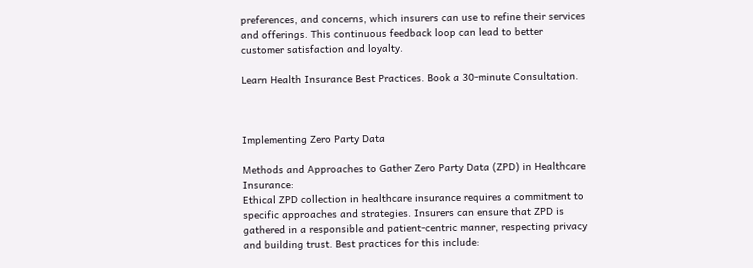preferences, and concerns, which insurers can use to refine their services and offerings. This continuous feedback loop can lead to better customer satisfaction and loyalty.

Learn Health Insurance Best Practices. Book a 30-minute Consultation.



Implementing Zero Party Data

Methods and Approaches to Gather Zero Party Data (ZPD) in Healthcare Insurance:
Ethical ZPD collection in healthcare insurance requires a commitment to specific approaches and strategies. Insurers can ensure that ZPD is gathered in a responsible and patient-centric manner, respecting privacy and building trust. Best practices for this include: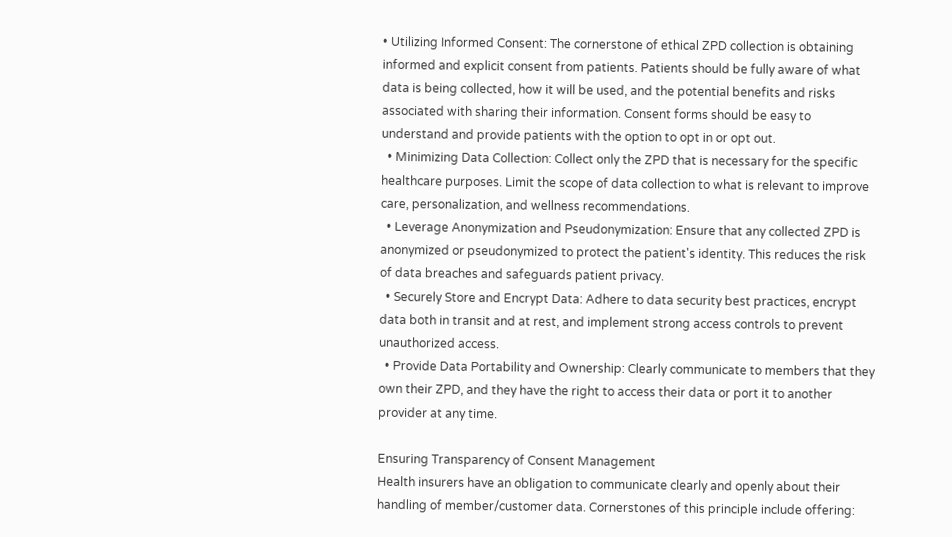• Utilizing Informed Consent: The cornerstone of ethical ZPD collection is obtaining informed and explicit consent from patients. Patients should be fully aware of what data is being collected, how it will be used, and the potential benefits and risks associated with sharing their information. Consent forms should be easy to understand and provide patients with the option to opt in or opt out.
  • Minimizing Data Collection: Collect only the ZPD that is necessary for the specific healthcare purposes. Limit the scope of data collection to what is relevant to improve care, personalization, and wellness recommendations.
  • Leverage Anonymization and Pseudonymization: Ensure that any collected ZPD is anonymized or pseudonymized to protect the patient's identity. This reduces the risk of data breaches and safeguards patient privacy.
  • Securely Store and Encrypt Data: Adhere to data security best practices, encrypt data both in transit and at rest, and implement strong access controls to prevent unauthorized access.
  • Provide Data Portability and Ownership: Clearly communicate to members that they own their ZPD, and they have the right to access their data or port it to another provider at any time.

Ensuring Transparency of Consent Management
Health insurers have an obligation to communicate clearly and openly about their handling of member/customer data. Cornerstones of this principle include offering: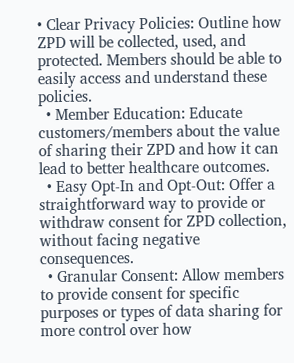• Clear Privacy Policies: Outline how ZPD will be collected, used, and protected. Members should be able to easily access and understand these policies.
  • Member Education: Educate customers/members about the value of sharing their ZPD and how it can lead to better healthcare outcomes.
  • Easy Opt-In and Opt-Out: Offer a straightforward way to provide or withdraw consent for ZPD collection, without facing negative consequences.
  • Granular Consent: Allow members to provide consent for specific purposes or types of data sharing for more control over how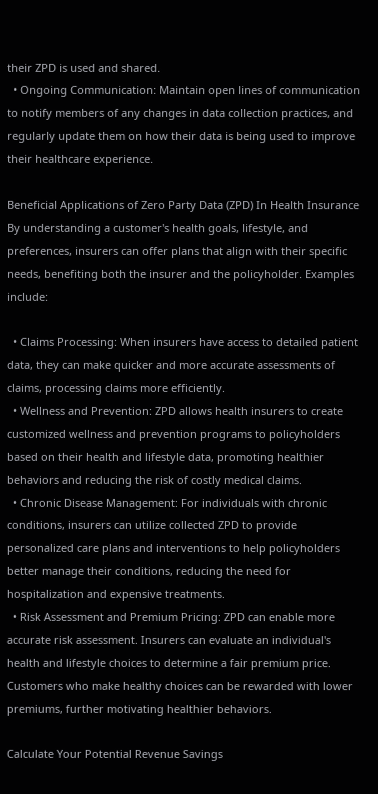their ZPD is used and shared.
  • Ongoing Communication: Maintain open lines of communication to notify members of any changes in data collection practices, and regularly update them on how their data is being used to improve their healthcare experience.

Beneficial Applications of Zero Party Data (ZPD) In Health Insurance
By understanding a customer's health goals, lifestyle, and preferences, insurers can offer plans that align with their specific needs, benefiting both the insurer and the policyholder. Examples include:

  • Claims Processing: When insurers have access to detailed patient data, they can make quicker and more accurate assessments of claims, processing claims more efficiently.
  • Wellness and Prevention: ZPD allows health insurers to create customized wellness and prevention programs to policyholders based on their health and lifestyle data, promoting healthier behaviors and reducing the risk of costly medical claims.
  • Chronic Disease Management: For individuals with chronic conditions, insurers can utilize collected ZPD to provide personalized care plans and interventions to help policyholders better manage their conditions, reducing the need for hospitalization and expensive treatments.
  • Risk Assessment and Premium Pricing: ZPD can enable more accurate risk assessment. Insurers can evaluate an individual's health and lifestyle choices to determine a fair premium price. Customers who make healthy choices can be rewarded with lower premiums, further motivating healthier behaviors.

Calculate Your Potential Revenue Savings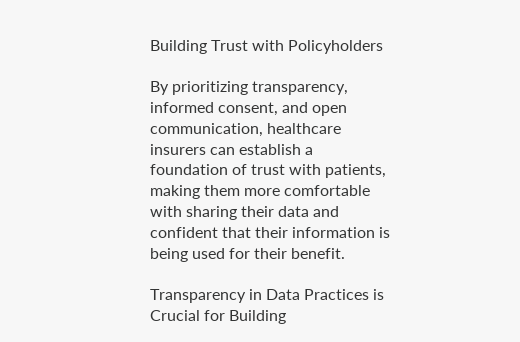Building Trust with Policyholders

By prioritizing transparency, informed consent, and open communication, healthcare insurers can establish a foundation of trust with patients, making them more comfortable with sharing their data and confident that their information is being used for their benefit.

Transparency in Data Practices is Crucial for Building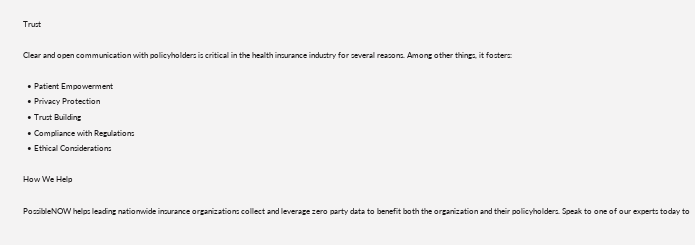Trust

Clear and open communication with policyholders is critical in the health insurance industry for several reasons. Among other things, it fosters:

  • Patient Empowerment
  • Privacy Protection
  • Trust Building
  • Compliance with Regulations
  • Ethical Considerations

How We Help

PossibleNOW helps leading nationwide insurance organizations collect and leverage zero party data to benefit both the organization and their policyholders. Speak to one of our experts today to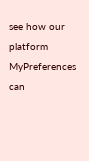see how our platform MyPreferences can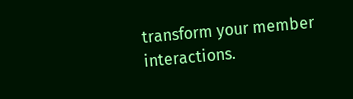transform your member interactions.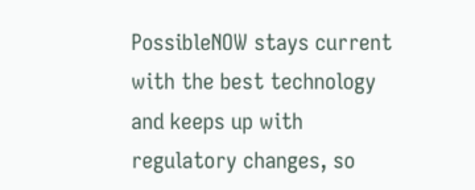PossibleNOW stays current with the best technology and keeps up with regulatory changes, so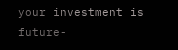your investment is future-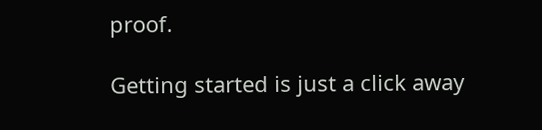proof.

Getting started is just a click away